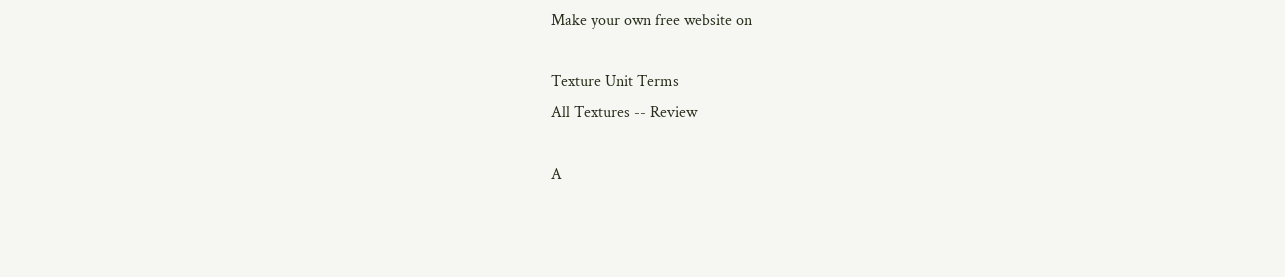Make your own free website on

Texture Unit Terms
All Textures -- Review

A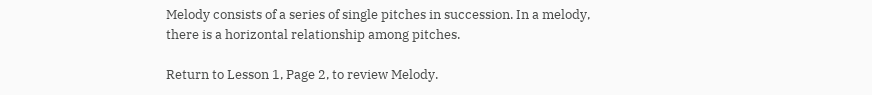Melody consists of a series of single pitches in succession. In a melody, there is a horizontal relationship among pitches.

Return to Lesson 1, Page 2, to review Melody.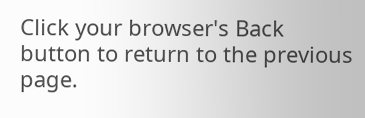Click your browser's Back button to return to the previous page.